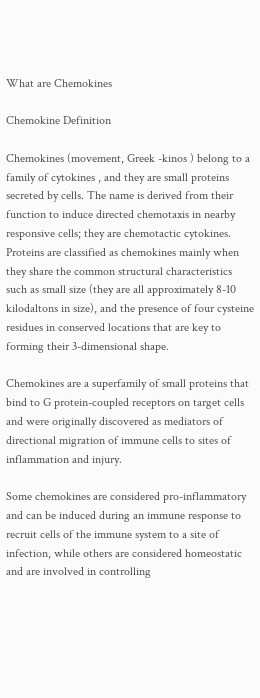What are Chemokines

Chemokine Definition

Chemokines (movement, Greek -kinos ) belong to a family of cytokines , and they are small proteins secreted by cells. The name is derived from their function to induce directed chemotaxis in nearby responsive cells; they are chemotactic cytokines. Proteins are classified as chemokines mainly when they share the common structural characteristics such as small size (they are all approximately 8-10 kilodaltons in size), and the presence of four cysteine residues in conserved locations that are key to forming their 3-dimensional shape.

Chemokines are a superfamily of small proteins that bind to G protein-coupled receptors on target cells and were originally discovered as mediators of directional migration of immune cells to sites of inflammation and injury.

Some chemokines are considered pro-inflammatory and can be induced during an immune response to recruit cells of the immune system to a site of infection, while others are considered homeostatic and are involved in controlling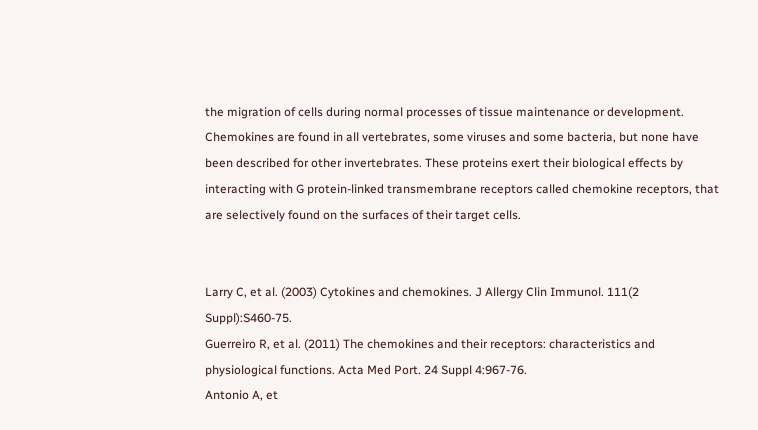the migration of cells during normal processes of tissue maintenance or development. Chemokines are found in all vertebrates, some viruses and some bacteria, but none have been described for other invertebrates. These proteins exert their biological effects by interacting with G protein-linked transmembrane receptors called chemokine receptors, that are selectively found on the surfaces of their target cells.


Larry C, et al. (2003) Cytokines and chemokines. J Allergy Clin Immunol. 111(2 Suppl):S460-75.
Guerreiro R, et al. (2011) The chemokines and their receptors: characteristics and physiological functions. Acta Med Port. 24 Suppl 4:967-76.
Antonio A, et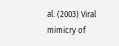al. (2003) Viral mimicry of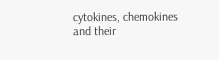cytokines, chemokines and their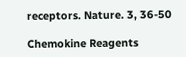receptors. Nature. 3, 36-50

Chemokine Reagents